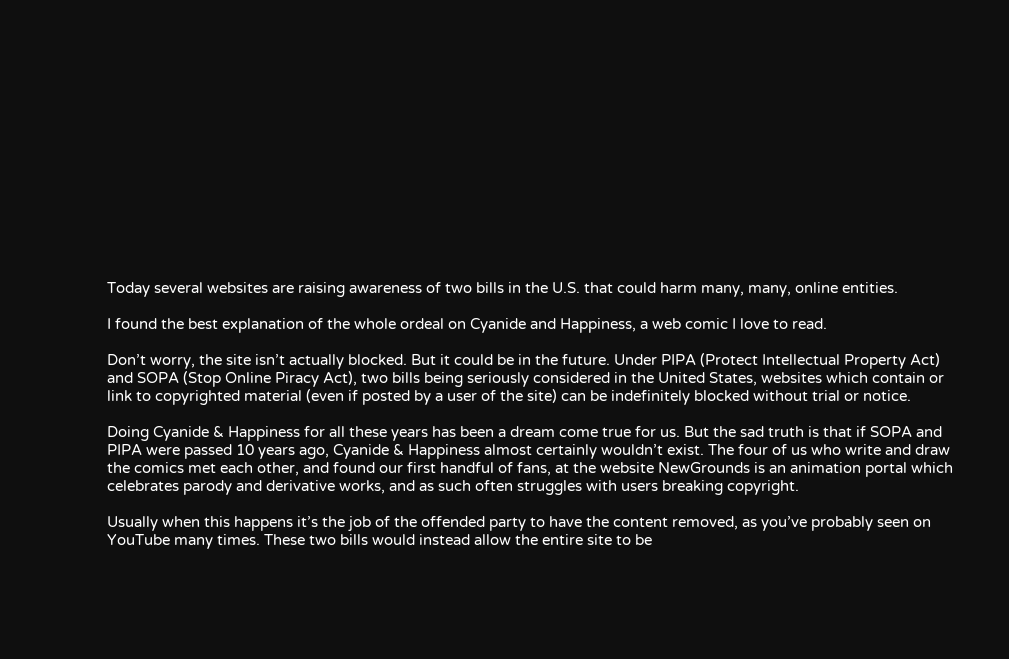Today several websites are raising awareness of two bills in the U.S. that could harm many, many, online entities.

I found the best explanation of the whole ordeal on Cyanide and Happiness, a web comic I love to read.

Don’t worry, the site isn’t actually blocked. But it could be in the future. Under PIPA (Protect Intellectual Property Act) and SOPA (Stop Online Piracy Act), two bills being seriously considered in the United States, websites which contain or link to copyrighted material (even if posted by a user of the site) can be indefinitely blocked without trial or notice.

Doing Cyanide & Happiness for all these years has been a dream come true for us. But the sad truth is that if SOPA and PIPA were passed 10 years ago, Cyanide & Happiness almost certainly wouldn’t exist. The four of us who write and draw the comics met each other, and found our first handful of fans, at the website NewGrounds is an animation portal which celebrates parody and derivative works, and as such often struggles with users breaking copyright.

Usually when this happens it’s the job of the offended party to have the content removed, as you’ve probably seen on YouTube many times. These two bills would instead allow the entire site to be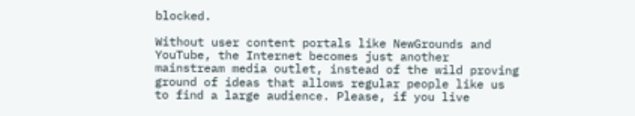blocked.

Without user content portals like NewGrounds and YouTube, the Internet becomes just another mainstream media outlet, instead of the wild proving ground of ideas that allows regular people like us to find a large audience. Please, if you live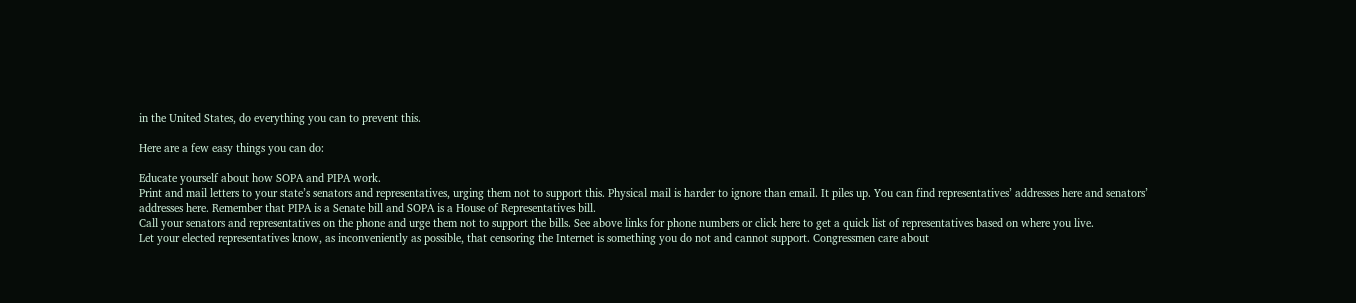in the United States, do everything you can to prevent this.

Here are a few easy things you can do:

Educate yourself about how SOPA and PIPA work.
Print and mail letters to your state’s senators and representatives, urging them not to support this. Physical mail is harder to ignore than email. It piles up. You can find representatives’ addresses here and senators’ addresses here. Remember that PIPA is a Senate bill and SOPA is a House of Representatives bill.
Call your senators and representatives on the phone and urge them not to support the bills. See above links for phone numbers or click here to get a quick list of representatives based on where you live.
Let your elected representatives know, as inconveniently as possible, that censoring the Internet is something you do not and cannot support. Congressmen care about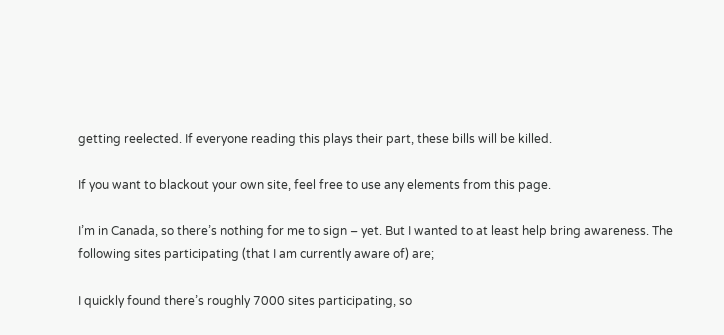getting reelected. If everyone reading this plays their part, these bills will be killed.

If you want to blackout your own site, feel free to use any elements from this page.

I’m in Canada, so there’s nothing for me to sign – yet. But I wanted to at least help bring awareness. The following sites participating (that I am currently aware of) are;

I quickly found there’s roughly 7000 sites participating, so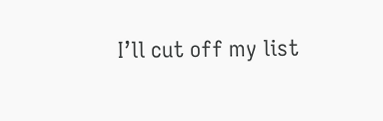I’ll cut off my list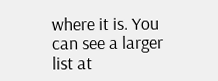where it is. You can see a larger list at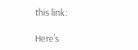this link:

Here’s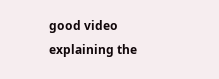good video explaining the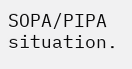SOPA/PIPA situation.